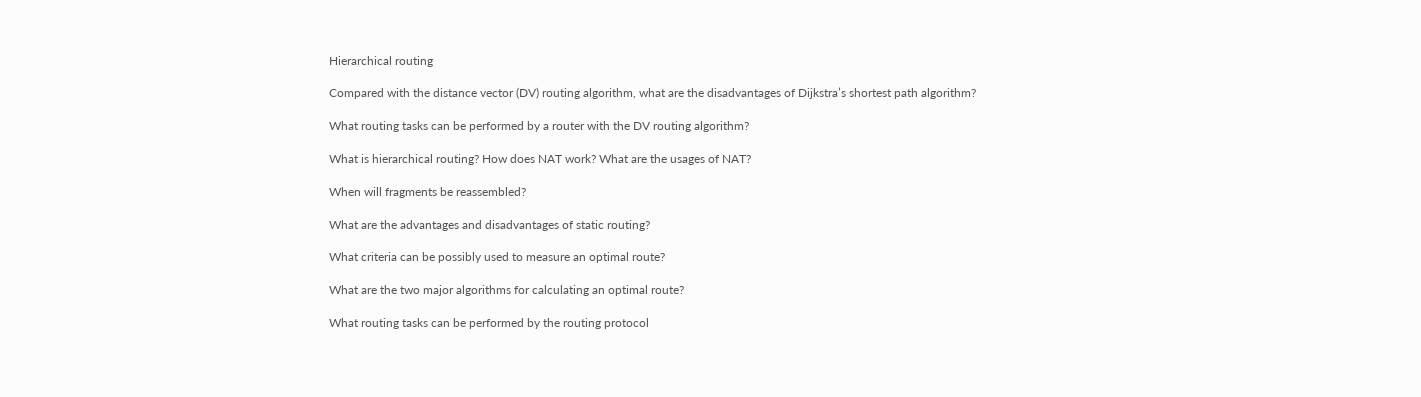Hierarchical routing

Compared with the distance vector (DV) routing algorithm, what are the disadvantages of Dijkstra’s shortest path algorithm?

What routing tasks can be performed by a router with the DV routing algorithm?

What is hierarchical routing? How does NAT work? What are the usages of NAT?

When will fragments be reassembled?

What are the advantages and disadvantages of static routing?

What criteria can be possibly used to measure an optimal route?

What are the two major algorithms for calculating an optimal route?

What routing tasks can be performed by the routing protocol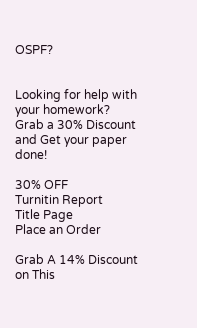OSPF?


Looking for help with your homework?
Grab a 30% Discount and Get your paper done!

30% OFF
Turnitin Report
Title Page
Place an Order

Grab A 14% Discount on This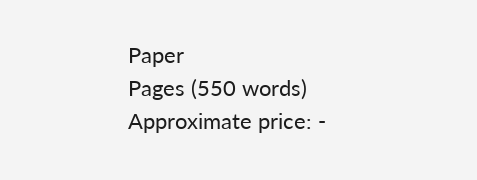Paper
Pages (550 words)
Approximate price: -